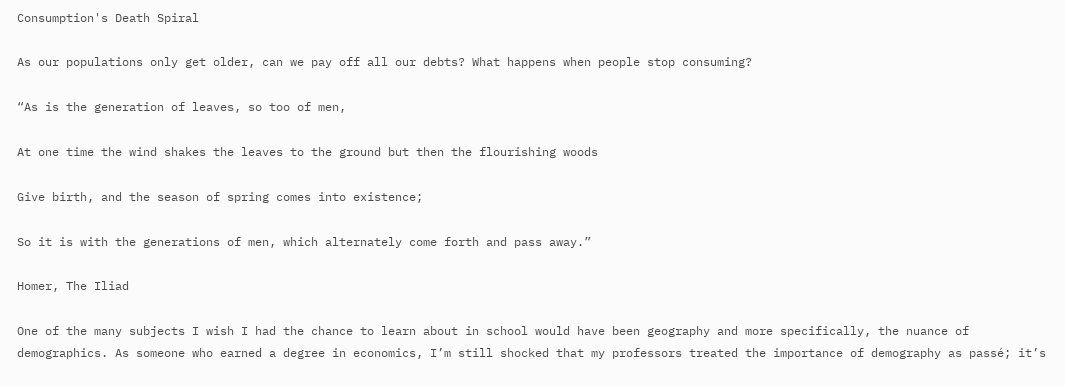Consumption's Death Spiral

As our populations only get older, can we pay off all our debts? What happens when people stop consuming?

“As is the generation of leaves, so too of men,

At one time the wind shakes the leaves to the ground but then the flourishing woods

Give birth, and the season of spring comes into existence;

So it is with the generations of men, which alternately come forth and pass away.”

Homer, The Iliad

One of the many subjects I wish I had the chance to learn about in school would have been geography and more specifically, the nuance of demographics. As someone who earned a degree in economics, I’m still shocked that my professors treated the importance of demography as passé; it’s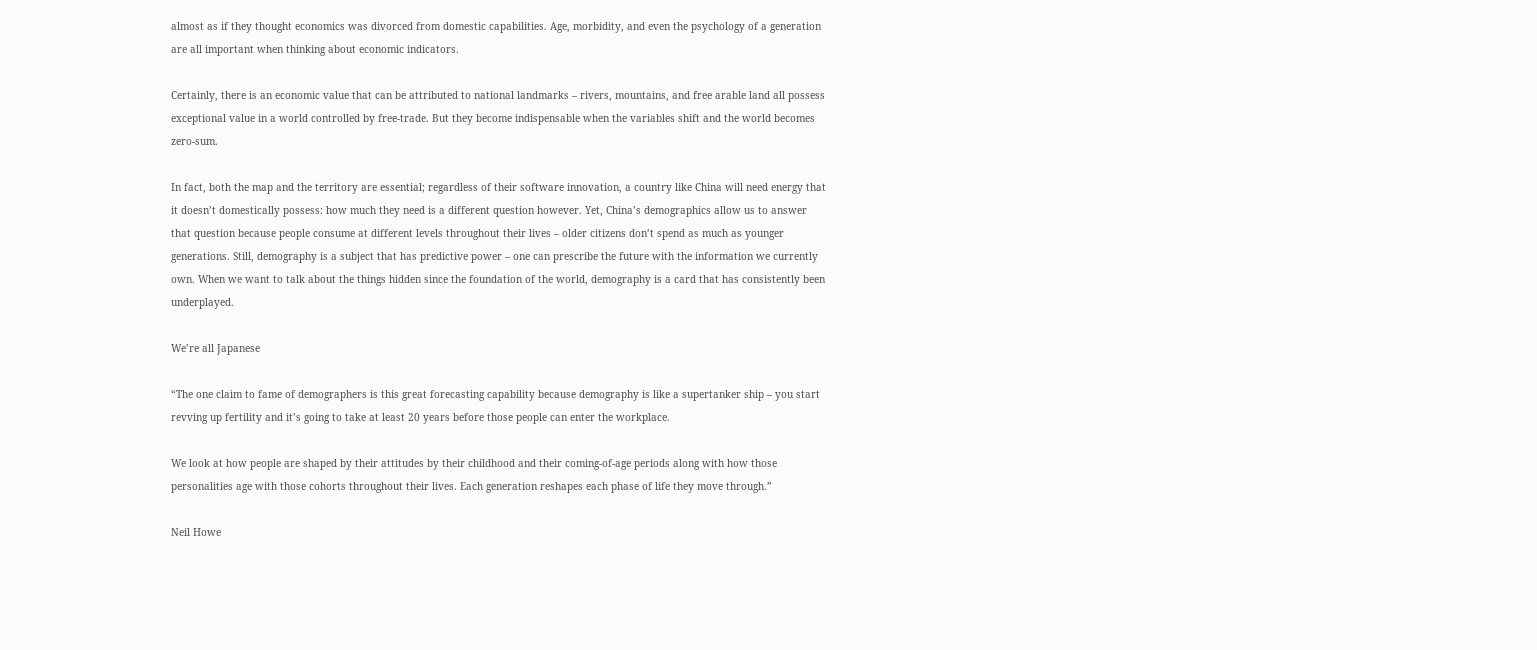almost as if they thought economics was divorced from domestic capabilities. Age, morbidity, and even the psychology of a generation are all important when thinking about economic indicators.

Certainly, there is an economic value that can be attributed to national landmarks – rivers, mountains, and free arable land all possess exceptional value in a world controlled by free-trade. But they become indispensable when the variables shift and the world becomes zero-sum.

In fact, both the map and the territory are essential; regardless of their software innovation, a country like China will need energy that it doesn’t domestically possess: how much they need is a different question however. Yet, China’s demographics allow us to answer that question because people consume at different levels throughout their lives – older citizens don’t spend as much as younger generations. Still, demography is a subject that has predictive power – one can prescribe the future with the information we currently own. When we want to talk about the things hidden since the foundation of the world, demography is a card that has consistently been underplayed.

We’re all Japanese

“The one claim to fame of demographers is this great forecasting capability because demography is like a supertanker ship – you start revving up fertility and it’s going to take at least 20 years before those people can enter the workplace.

We look at how people are shaped by their attitudes by their childhood and their coming-of-age periods along with how those personalities age with those cohorts throughout their lives. Each generation reshapes each phase of life they move through.”

Neil Howe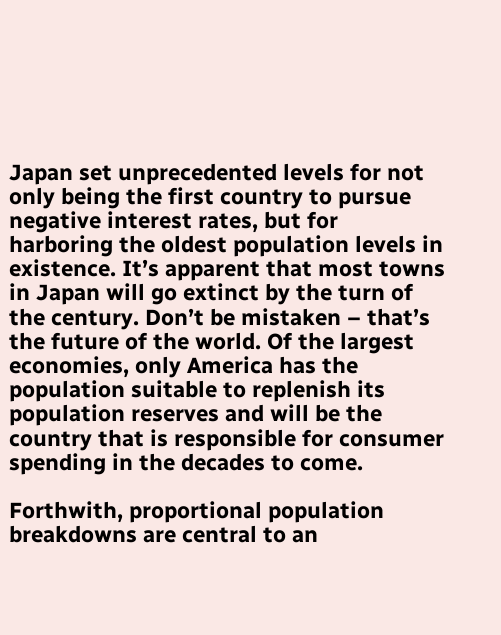Japan set unprecedented levels for not only being the first country to pursue negative interest rates, but for harboring the oldest population levels in existence. It’s apparent that most towns in Japan will go extinct by the turn of the century. Don’t be mistaken – that’s the future of the world. Of the largest economies, only America has the population suitable to replenish its population reserves and will be the country that is responsible for consumer spending in the decades to come.

Forthwith, proportional population breakdowns are central to an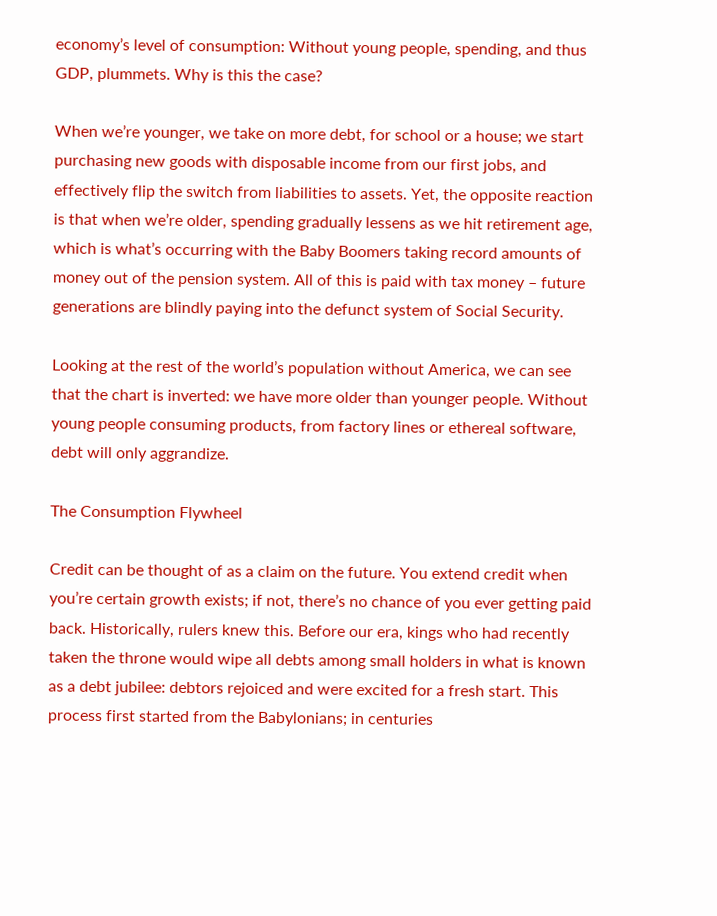economy’s level of consumption: Without young people, spending, and thus GDP, plummets. Why is this the case?

When we’re younger, we take on more debt, for school or a house; we start purchasing new goods with disposable income from our first jobs, and effectively flip the switch from liabilities to assets. Yet, the opposite reaction is that when we’re older, spending gradually lessens as we hit retirement age, which is what’s occurring with the Baby Boomers taking record amounts of money out of the pension system. All of this is paid with tax money – future generations are blindly paying into the defunct system of Social Security.

Looking at the rest of the world’s population without America, we can see that the chart is inverted: we have more older than younger people. Without young people consuming products, from factory lines or ethereal software, debt will only aggrandize.

The Consumption Flywheel

Credit can be thought of as a claim on the future. You extend credit when you’re certain growth exists; if not, there’s no chance of you ever getting paid back. Historically, rulers knew this. Before our era, kings who had recently taken the throne would wipe all debts among small holders in what is known as a debt jubilee: debtors rejoiced and were excited for a fresh start. This process first started from the Babylonians; in centuries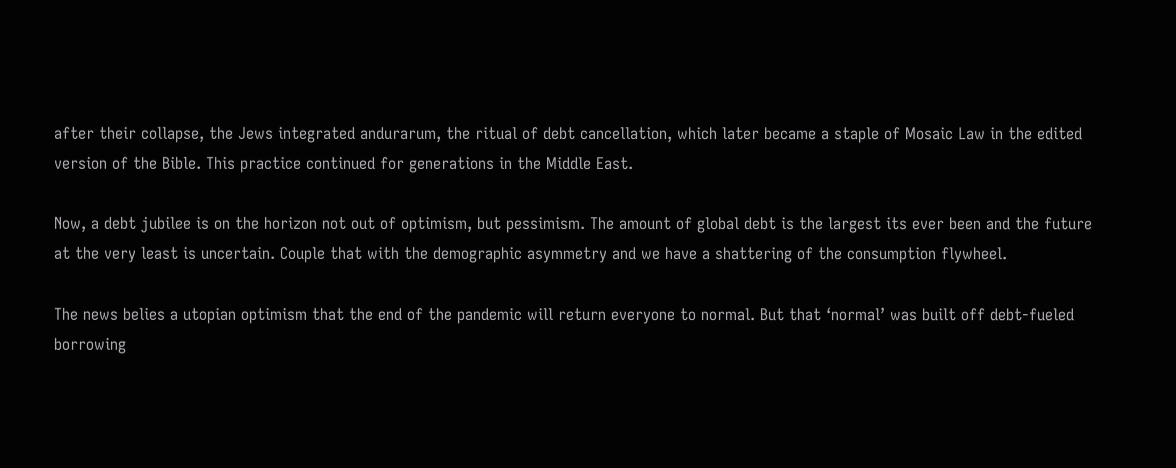after their collapse, the Jews integrated andurarum, the ritual of debt cancellation, which later became a staple of Mosaic Law in the edited version of the Bible. This practice continued for generations in the Middle East.

Now, a debt jubilee is on the horizon not out of optimism, but pessimism. The amount of global debt is the largest its ever been and the future at the very least is uncertain. Couple that with the demographic asymmetry and we have a shattering of the consumption flywheel.

The news belies a utopian optimism that the end of the pandemic will return everyone to normal. But that ‘normal’ was built off debt-fueled borrowing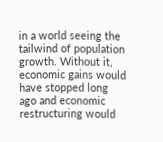in a world seeing the tailwind of population growth. Without it, economic gains would have stopped long ago and economic restructuring would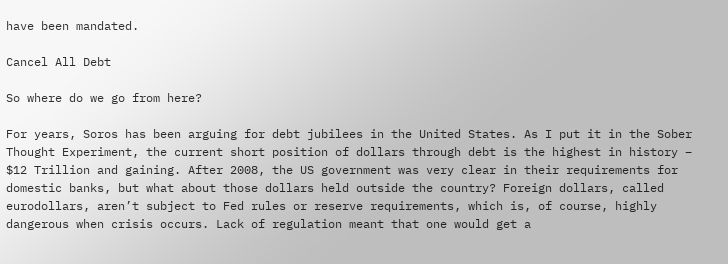have been mandated.

Cancel All Debt

So where do we go from here?

For years, Soros has been arguing for debt jubilees in the United States. As I put it in the Sober Thought Experiment, the current short position of dollars through debt is the highest in history – $12 Trillion and gaining. After 2008, the US government was very clear in their requirements for domestic banks, but what about those dollars held outside the country? Foreign dollars, called eurodollars, aren’t subject to Fed rules or reserve requirements, which is, of course, highly dangerous when crisis occurs. Lack of regulation meant that one would get a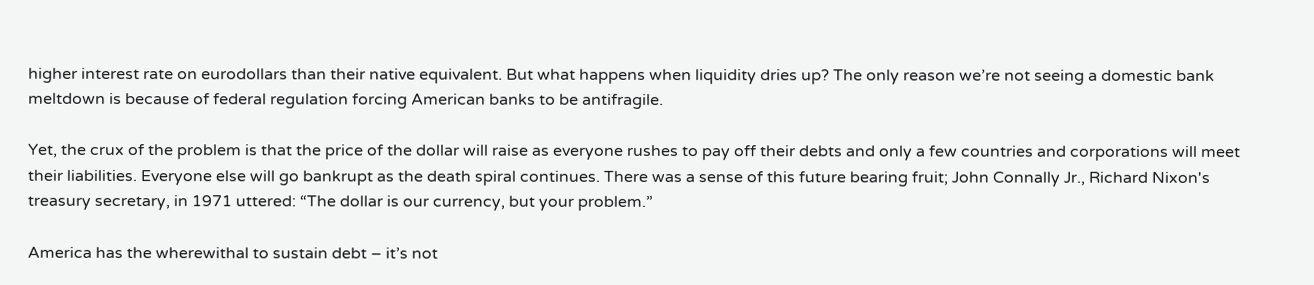higher interest rate on eurodollars than their native equivalent. But what happens when liquidity dries up? The only reason we’re not seeing a domestic bank meltdown is because of federal regulation forcing American banks to be antifragile.

Yet, the crux of the problem is that the price of the dollar will raise as everyone rushes to pay off their debts and only a few countries and corporations will meet their liabilities. Everyone else will go bankrupt as the death spiral continues. There was a sense of this future bearing fruit; John Connally Jr., Richard Nixon's treasury secretary, in 1971 uttered: “The dollar is our currency, but your problem.”

America has the wherewithal to sustain debt – it’s not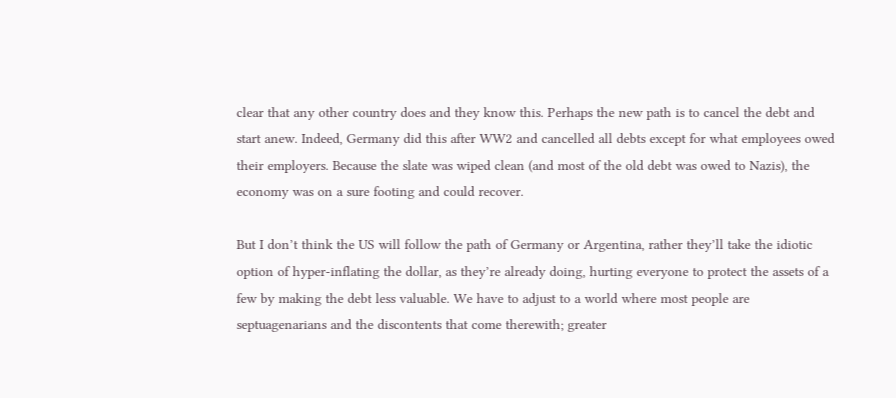clear that any other country does and they know this. Perhaps the new path is to cancel the debt and start anew. Indeed, Germany did this after WW2 and cancelled all debts except for what employees owed their employers. Because the slate was wiped clean (and most of the old debt was owed to Nazis), the economy was on a sure footing and could recover.

But I don’t think the US will follow the path of Germany or Argentina, rather they’ll take the idiotic option of hyper-inflating the dollar, as they’re already doing, hurting everyone to protect the assets of a few by making the debt less valuable. We have to adjust to a world where most people are septuagenarians and the discontents that come therewith; greater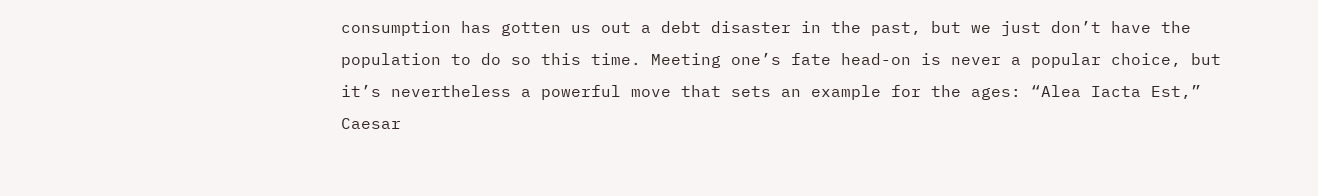consumption has gotten us out a debt disaster in the past, but we just don’t have the population to do so this time. Meeting one’s fate head-on is never a popular choice, but it’s nevertheless a powerful move that sets an example for the ages: “Alea Iacta Est,” Caesar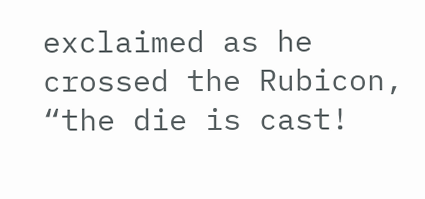exclaimed as he crossed the Rubicon, “the die is cast!